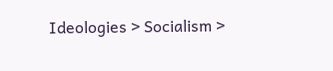Ideologies > Socialism >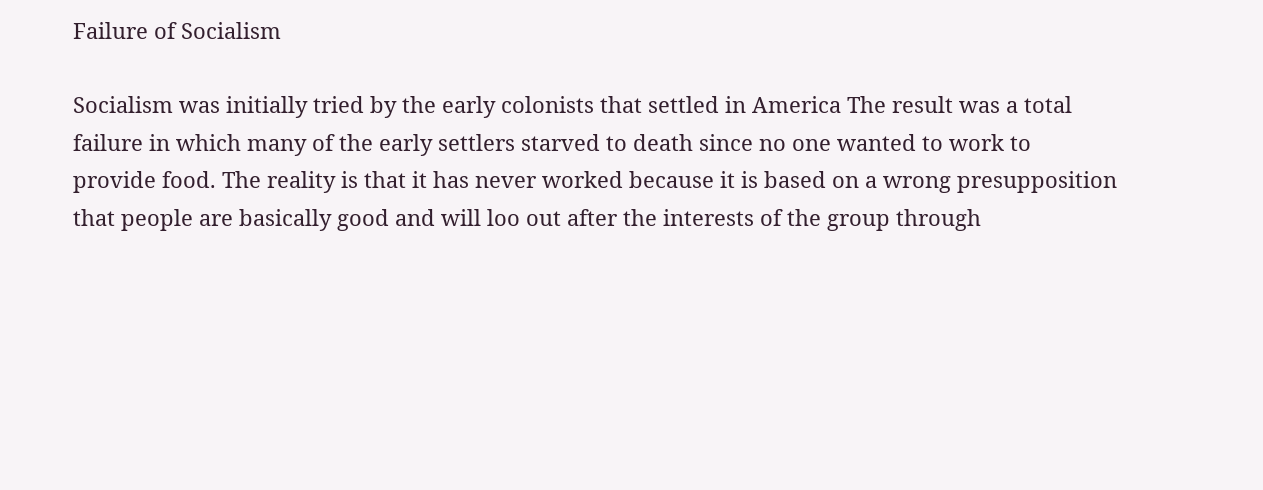Failure of Socialism

Socialism was initially tried by the early colonists that settled in America The result was a total failure in which many of the early settlers starved to death since no one wanted to work to provide food. The reality is that it has never worked because it is based on a wrong presupposition that people are basically good and will loo out after the interests of the group through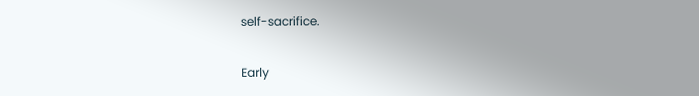self-sacrifice.

Early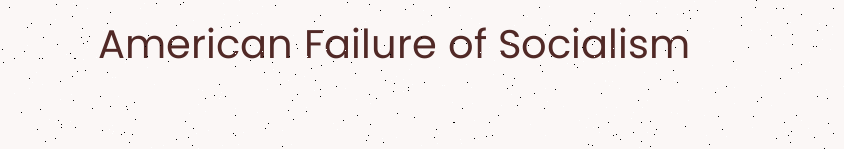American Failure of Socialism